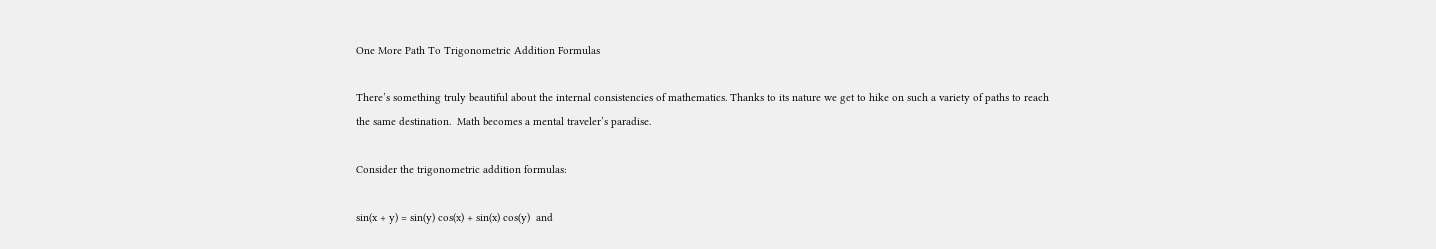One More Path To Trigonometric Addition Formulas

There’s something truly beautiful about the internal consistencies of mathematics. Thanks to its nature we get to hike on such a variety of paths to reach the same destination.  Math becomes a mental traveler’s paradise.

Consider the trigonometric addition formulas:

sin(x + y) = sin(y) cos(x) + sin(x) cos(y)  and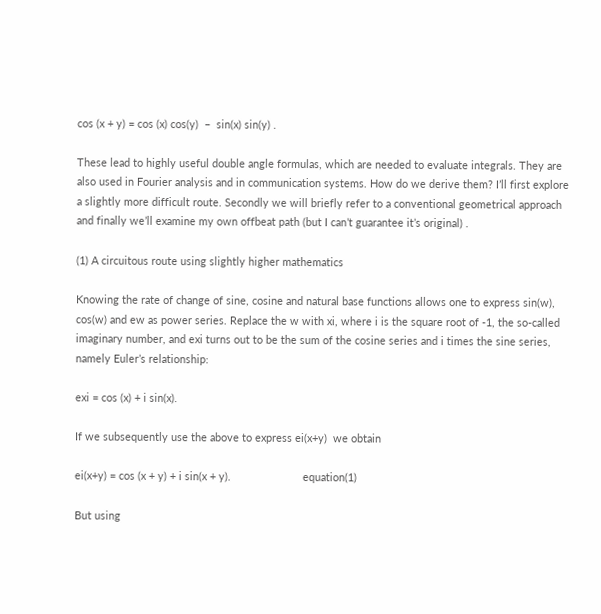cos (x + y) = cos (x) cos(y)  –  sin(x) sin(y) .

These lead to highly useful double angle formulas, which are needed to evaluate integrals. They are also used in Fourier analysis and in communication systems. How do we derive them? I’ll first explore a slightly more difficult route. Secondly we will briefly refer to a conventional geometrical approach and finally we’ll examine my own offbeat path (but I can’t guarantee it’s original) .

(1) A circuitous route using slightly higher mathematics

Knowing the rate of change of sine, cosine and natural base functions allows one to express sin(w), cos(w) and ew as power series. Replace the w with xi, where i is the square root of -1, the so-called imaginary number, and exi turns out to be the sum of the cosine series and i times the sine series, namely Euler’s relationship:

exi = cos (x) + i sin(x).

If we subsequently use the above to express ei(x+y)  we obtain

ei(x+y) = cos (x + y) + i sin(x + y).                        equation(1)

But using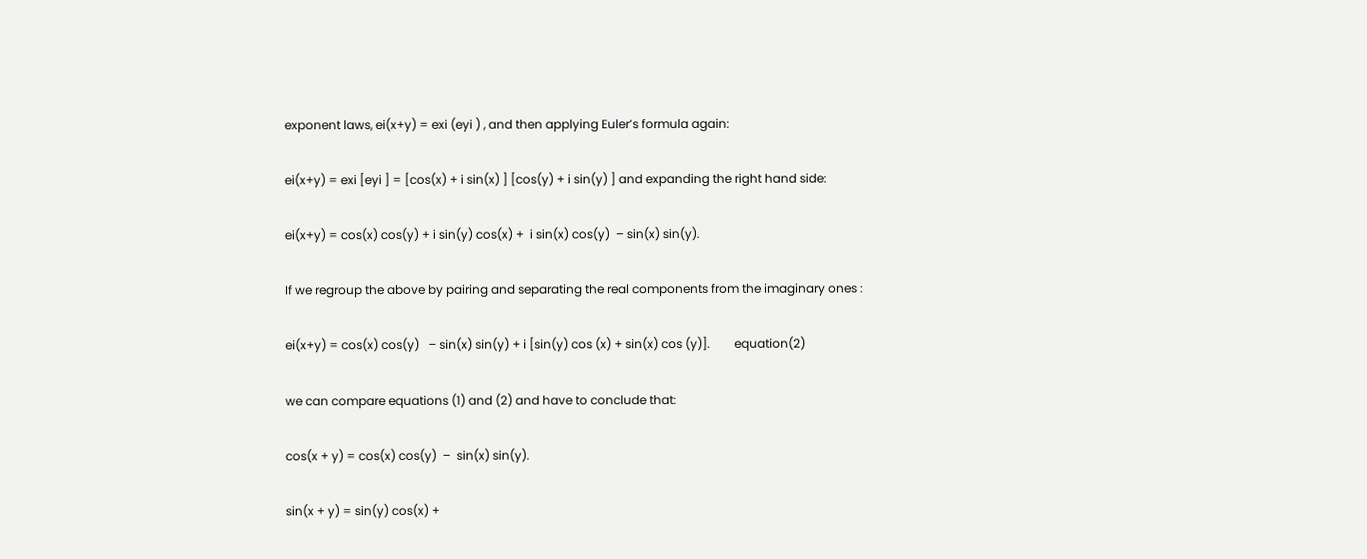exponent laws, ei(x+y) = exi (eyi ) , and then applying Euler’s formula again:

ei(x+y) = exi [eyi ] = [cos(x) + i sin(x) ] [cos(y) + i sin(y) ] and expanding the right hand side:

ei(x+y) = cos(x) cos(y) + i sin(y) cos(x) +  i sin(x) cos(y)  – sin(x) sin(y).

If we regroup the above by pairing and separating the real components from the imaginary ones :

ei(x+y) = cos(x) cos(y)   – sin(x) sin(y) + i [sin(y) cos (x) + sin(x) cos (y)].        equation(2)

we can compare equations (1) and (2) and have to conclude that:

cos(x + y) = cos(x) cos(y)  –  sin(x) sin(y).

sin(x + y) = sin(y) cos(x) +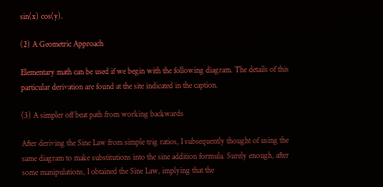sin(x) cos(y).

(2) A Geometric Approach

Elementary math can be used if we begin with the following diagram. The details of this particular derivation are found at the site indicated in the caption.

(3) A simpler off beat path from working backwards

After deriving the Sine Law from simple trig ratios, I subsequently thought of using the same diagram to make substitutions into the sine addition formula. Surely enough, after some manipulations, I obtained the Sine Law, implying that the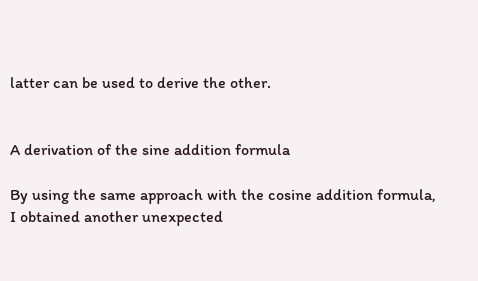latter can be used to derive the other.


A derivation of the sine addition formula

By using the same approach with the cosine addition formula, I obtained another unexpected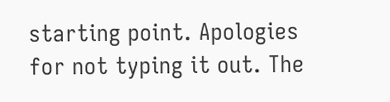starting point. Apologies for not typing it out. The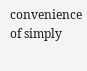convenience of simply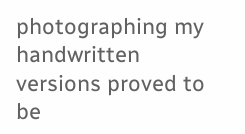photographing my handwritten versions proved to be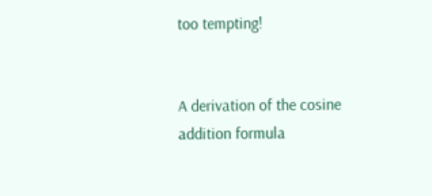too tempting!


A derivation of the cosine addition formula